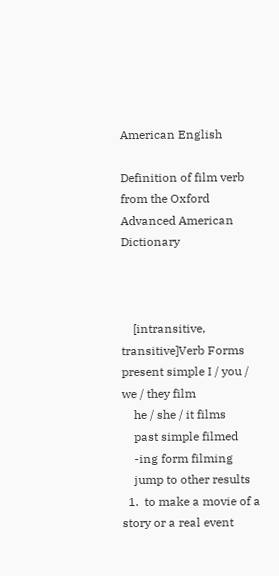American English

Definition of film verb from the Oxford Advanced American Dictionary



    [intransitive, transitive]Verb Forms present simple I / you / we / they film
    he / she / it films
    past simple filmed
    -ing form filming
    jump to other results
  1.  to make a movie of a story or a real event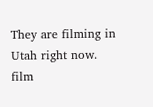They are filming in Utah right now. film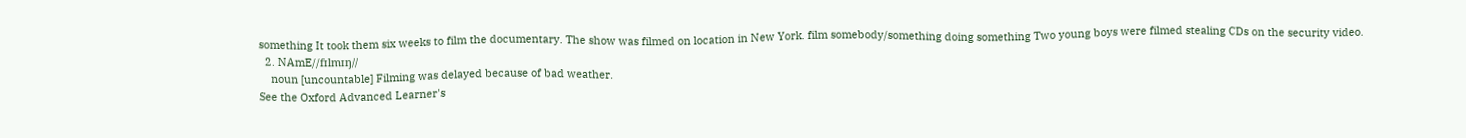something It took them six weeks to film the documentary. The show was filmed on location in New York. film somebody/something doing something Two young boys were filmed stealing CDs on the security video.
  2. NAmE//fɪlmɪŋ//
    noun [uncountable] Filming was delayed because of bad weather.
See the Oxford Advanced Learner's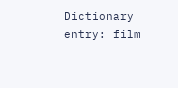Dictionary entry: film